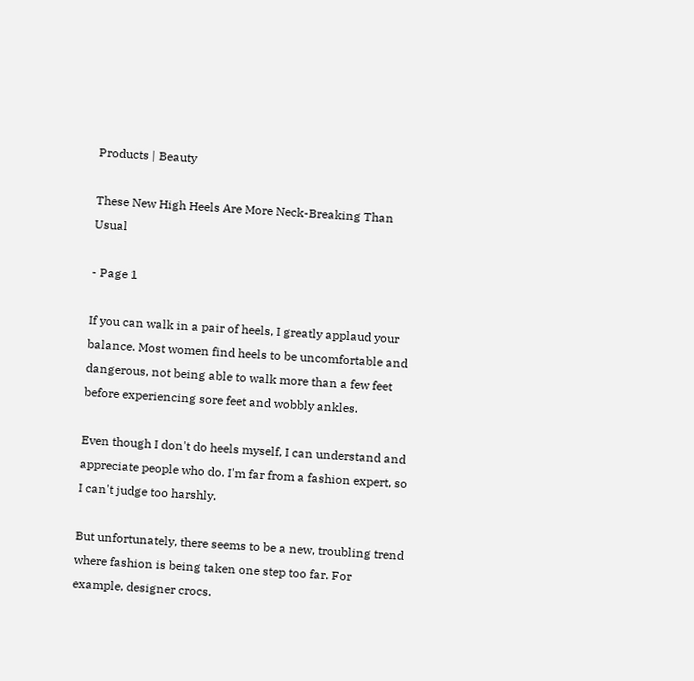Products | Beauty

These New High Heels Are More Neck-Breaking Than Usual

- Page 1

If you can walk in a pair of heels, I greatly applaud your balance. Most women find heels to be uncomfortable and dangerous, not being able to walk more than a few feet before experiencing sore feet and wobbly ankles.

Even though I don't do heels myself, I can understand and appreciate people who do. I'm far from a fashion expert, so I can't judge too harshly.

But unfortunately, there seems to be a new, troubling trend where fashion is being taken one step too far. For example, designer crocs.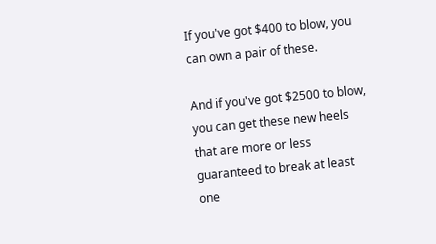If you've got $400 to blow, you can own a pair of these.

And if you've got $2500 to blow, you can get these new heels that are more or less guaranteed to break at least one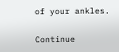of your ankles.

Continue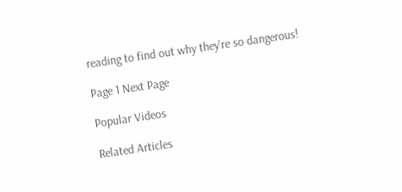reading to find out why they're so dangerous!

Page 1 Next Page

Popular Videos

Related Articles